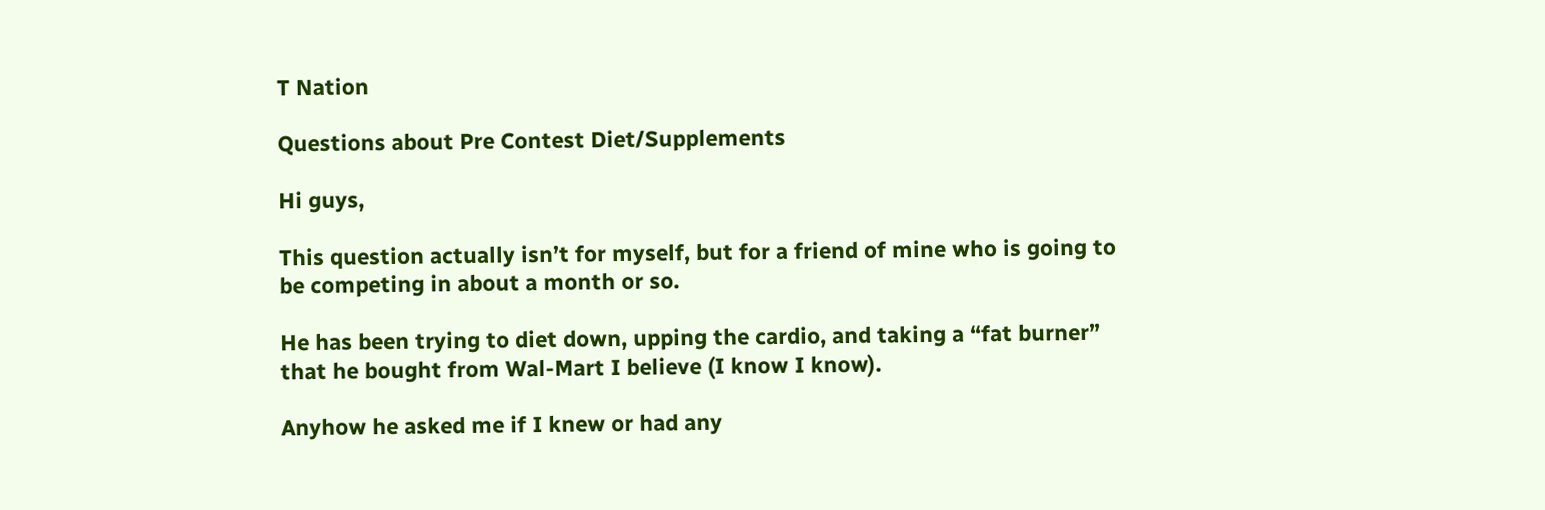T Nation

Questions about Pre Contest Diet/Supplements

Hi guys,

This question actually isn’t for myself, but for a friend of mine who is going to be competing in about a month or so.

He has been trying to diet down, upping the cardio, and taking a “fat burner” that he bought from Wal-Mart I believe (I know I know).

Anyhow he asked me if I knew or had any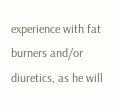experience with fat burners and/or diuretics, as he will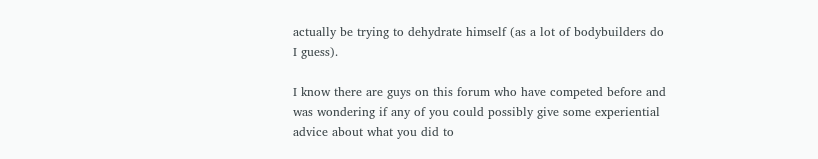actually be trying to dehydrate himself (as a lot of bodybuilders do I guess).

I know there are guys on this forum who have competed before and was wondering if any of you could possibly give some experiential advice about what you did to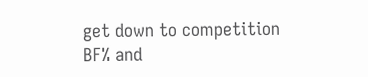get down to competition BF% and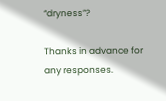“dryness”?

Thanks in advance for any responses.